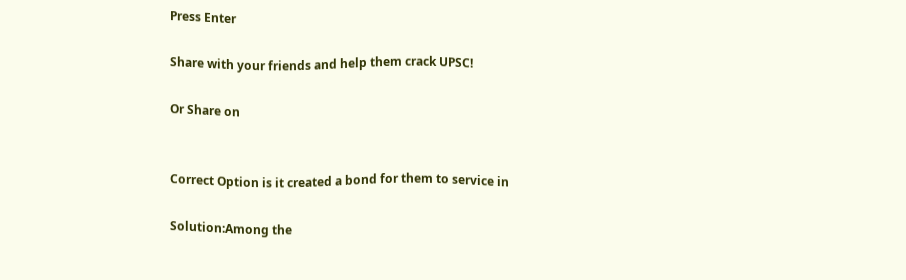Press Enter

Share with your friends and help them crack UPSC!

Or Share on


Correct Option is it created a bond for them to service in

Solution:Among the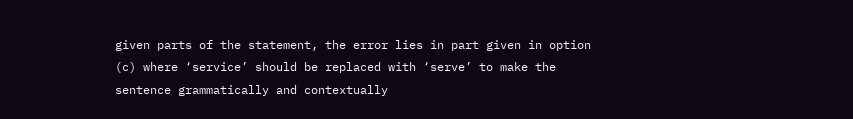given parts of the statement, the error lies in part given in option (c) where ‘service’ should be replaced with ‘serve’ to make the sentence grammatically and contextually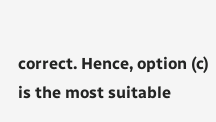correct. Hence, option (c) is the most suitable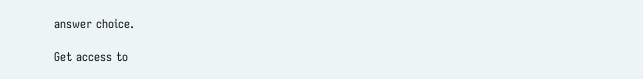answer choice.

Get access to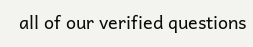all of our verified questions